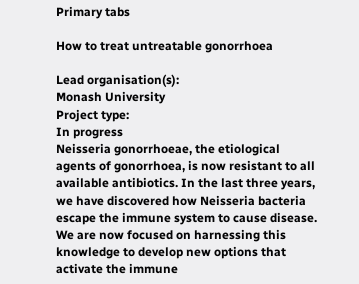Primary tabs

How to treat untreatable gonorrhoea

Lead organisation(s):
Monash University
Project type:
In progress
Neisseria gonorrhoeae, the etiological agents of gonorrhoea, is now resistant to all available antibiotics. In the last three years, we have discovered how Neisseria bacteria escape the immune system to cause disease. We are now focused on harnessing this knowledge to develop new options that activate the immune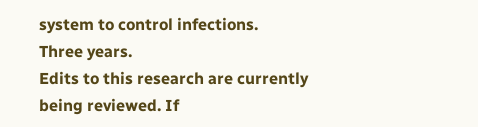system to control infections.
Three years.
Edits to this research are currently being reviewed. If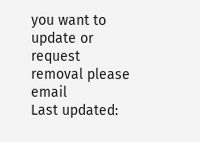you want to update or request removal please email
Last updated: